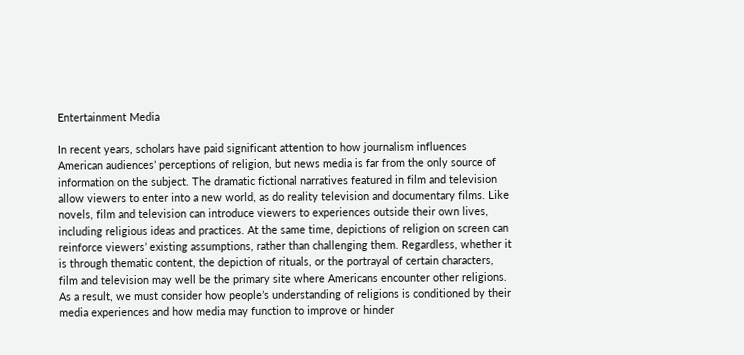Entertainment Media

In recent years, scholars have paid significant attention to how journalism influences American audiences’ perceptions of religion, but news media is far from the only source of information on the subject. The dramatic fictional narratives featured in film and television allow viewers to enter into a new world, as do reality television and documentary films. Like novels, film and television can introduce viewers to experiences outside their own lives, including religious ideas and practices. At the same time, depictions of religion on screen can reinforce viewers’ existing assumptions, rather than challenging them. Regardless, whether it is through thematic content, the depiction of rituals, or the portrayal of certain characters, film and television may well be the primary site where Americans encounter other religions. As a result, we must consider how people’s understanding of religions is conditioned by their media experiences and how media may function to improve or hinder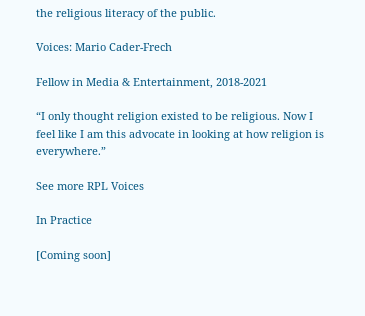the religious literacy of the public.

Voices: Mario Cader-Frech

Fellow in Media & Entertainment, 2018-2021

“I only thought religion existed to be religious. Now I feel like I am this advocate in looking at how religion is everywhere.”

See more RPL Voices

In Practice

[Coming soon]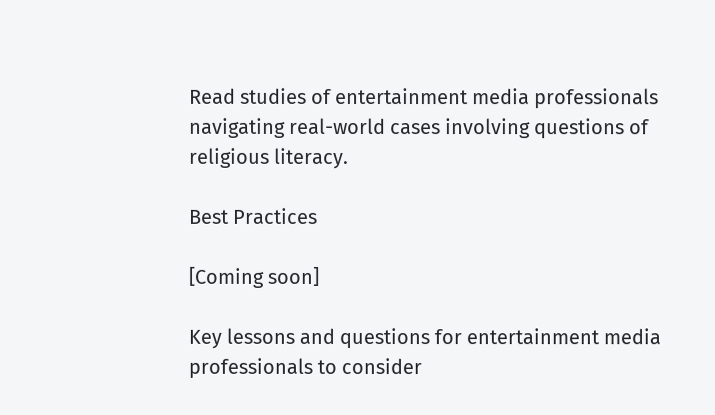Read studies of entertainment media professionals navigating real-world cases involving questions of religious literacy.

Best Practices

[Coming soon]

Key lessons and questions for entertainment media professionals to consider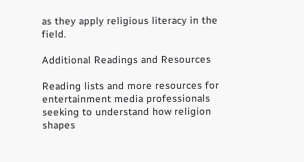as they apply religious literacy in the field.

Additional Readings and Resources

Reading lists and more resources for entertainment media professionals seeking to understand how religion shapes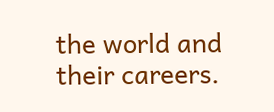the world and their careers.